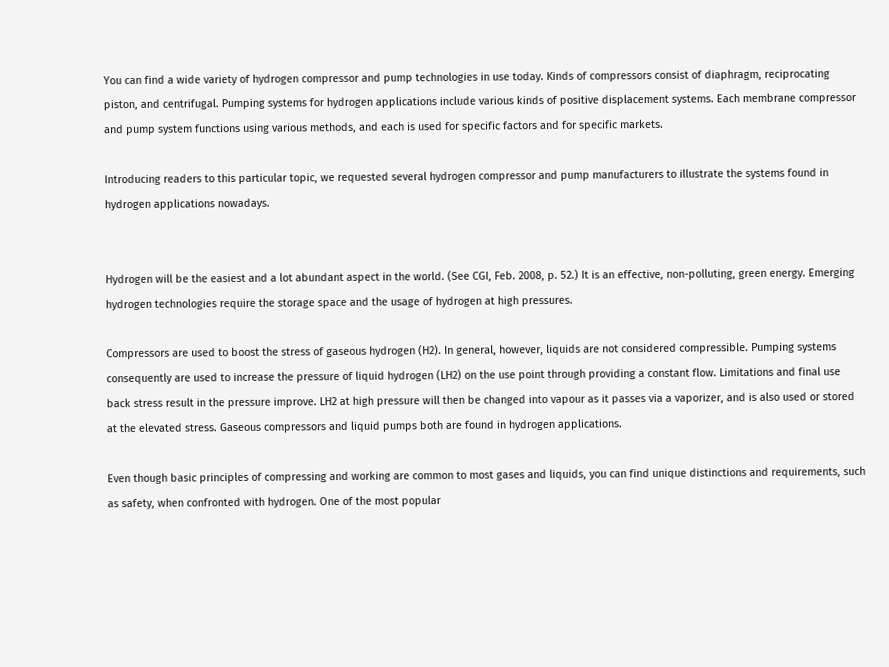You can find a wide variety of hydrogen compressor and pump technologies in use today. Kinds of compressors consist of diaphragm, reciprocating piston, and centrifugal. Pumping systems for hydrogen applications include various kinds of positive displacement systems. Each membrane compressor and pump system functions using various methods, and each is used for specific factors and for specific markets.

Introducing readers to this particular topic, we requested several hydrogen compressor and pump manufacturers to illustrate the systems found in hydrogen applications nowadays.


Hydrogen will be the easiest and a lot abundant aspect in the world. (See CGI, Feb. 2008, p. 52.) It is an effective, non-polluting, green energy. Emerging hydrogen technologies require the storage space and the usage of hydrogen at high pressures.

Compressors are used to boost the stress of gaseous hydrogen (H2). In general, however, liquids are not considered compressible. Pumping systems consequently are used to increase the pressure of liquid hydrogen (LH2) on the use point through providing a constant flow. Limitations and final use back stress result in the pressure improve. LH2 at high pressure will then be changed into vapour as it passes via a vaporizer, and is also used or stored at the elevated stress. Gaseous compressors and liquid pumps both are found in hydrogen applications.

Even though basic principles of compressing and working are common to most gases and liquids, you can find unique distinctions and requirements, such as safety, when confronted with hydrogen. One of the most popular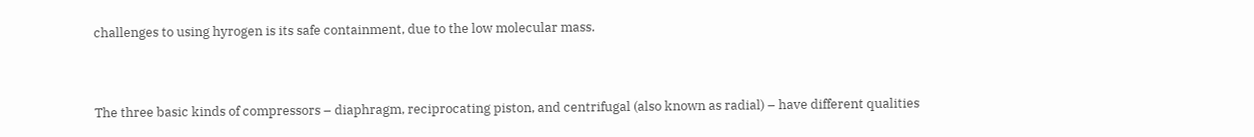challenges to using hyrogen is its safe containment, due to the low molecular mass.


The three basic kinds of compressors – diaphragm, reciprocating piston, and centrifugal (also known as radial) – have different qualities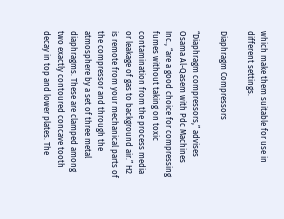which make them suitable for use in different settings.

Diaphragm Compressors

“Diaphragm compressors,” advises Osama Al-Qasem with Pdc Machines Inc., “are a good choice for compressing fumes without taking on toxic contamination from the process media or leakage of gas to background air.” H2 is remote from your mechanical parts of the compressor and through the atmosphere by a set of three metal diaphragms. These are clamped among two exactly contoured concave tooth decay in top and lower plates. The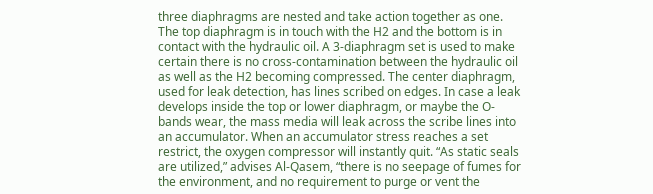three diaphragms are nested and take action together as one. The top diaphragm is in touch with the H2 and the bottom is in contact with the hydraulic oil. A 3-diaphragm set is used to make certain there is no cross-contamination between the hydraulic oil as well as the H2 becoming compressed. The center diaphragm, used for leak detection, has lines scribed on edges. In case a leak develops inside the top or lower diaphragm, or maybe the O-bands wear, the mass media will leak across the scribe lines into an accumulator. When an accumulator stress reaches a set restrict, the oxygen compressor will instantly quit. “As static seals are utilized,” advises Al-Qasem, “there is no seepage of fumes for the environment, and no requirement to purge or vent the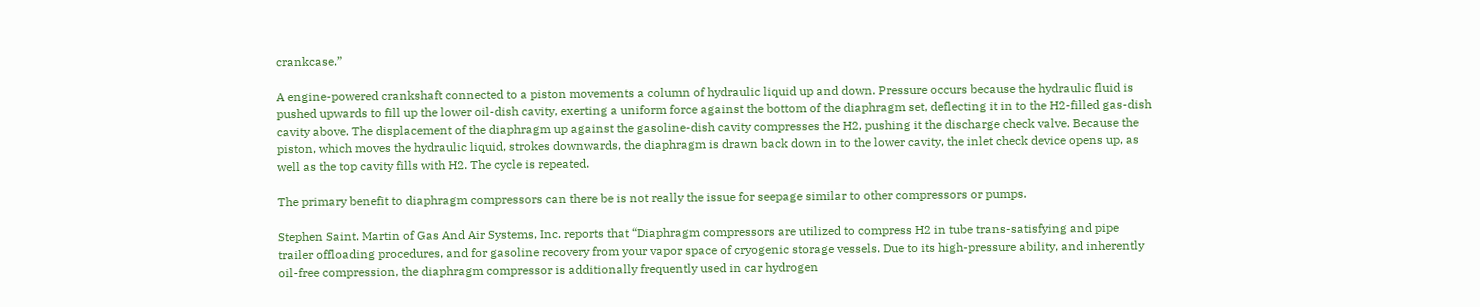crankcase.”

A engine-powered crankshaft connected to a piston movements a column of hydraulic liquid up and down. Pressure occurs because the hydraulic fluid is pushed upwards to fill up the lower oil-dish cavity, exerting a uniform force against the bottom of the diaphragm set, deflecting it in to the H2-filled gas-dish cavity above. The displacement of the diaphragm up against the gasoline-dish cavity compresses the H2, pushing it the discharge check valve. Because the piston, which moves the hydraulic liquid, strokes downwards, the diaphragm is drawn back down in to the lower cavity, the inlet check device opens up, as well as the top cavity fills with H2. The cycle is repeated.

The primary benefit to diaphragm compressors can there be is not really the issue for seepage similar to other compressors or pumps.

Stephen Saint. Martin of Gas And Air Systems, Inc. reports that “Diaphragm compressors are utilized to compress H2 in tube trans-satisfying and pipe trailer offloading procedures, and for gasoline recovery from your vapor space of cryogenic storage vessels. Due to its high-pressure ability, and inherently oil-free compression, the diaphragm compressor is additionally frequently used in car hydrogen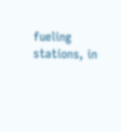fueling stations, in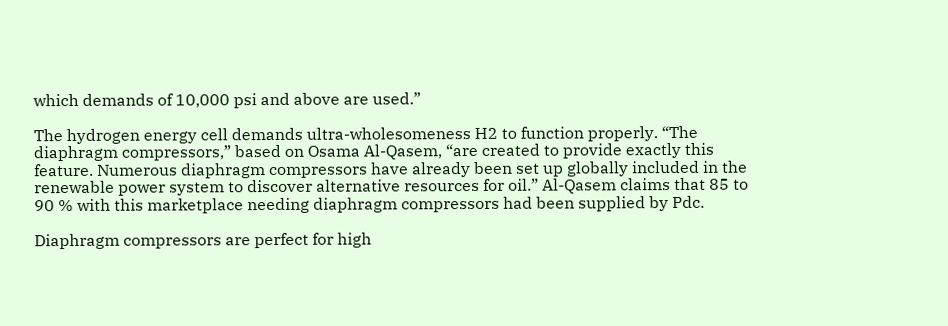which demands of 10,000 psi and above are used.”

The hydrogen energy cell demands ultra-wholesomeness H2 to function properly. “The diaphragm compressors,” based on Osama Al-Qasem, “are created to provide exactly this feature. Numerous diaphragm compressors have already been set up globally included in the renewable power system to discover alternative resources for oil.” Al-Qasem claims that 85 to 90 % with this marketplace needing diaphragm compressors had been supplied by Pdc.

Diaphragm compressors are perfect for high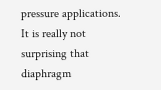pressure applications. It is really not surprising that diaphragm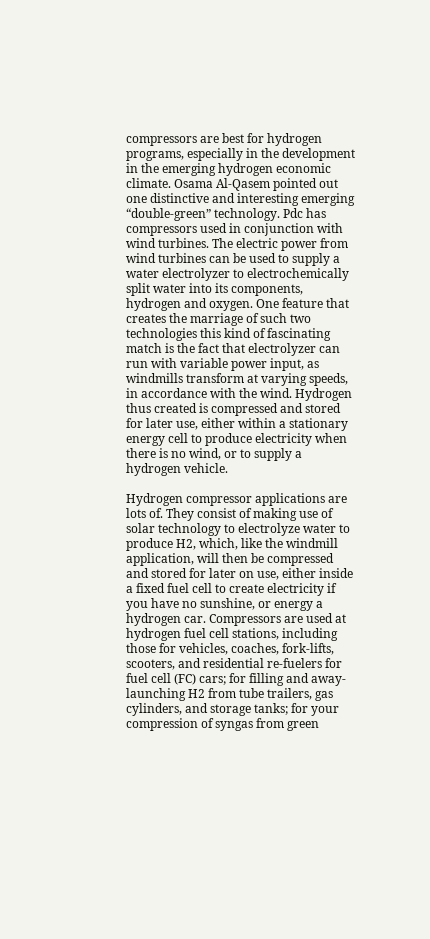compressors are best for hydrogen programs, especially in the development in the emerging hydrogen economic climate. Osama Al-Qasem pointed out one distinctive and interesting emerging “double-green” technology. Pdc has compressors used in conjunction with wind turbines. The electric power from wind turbines can be used to supply a water electrolyzer to electrochemically split water into its components, hydrogen and oxygen. One feature that creates the marriage of such two technologies this kind of fascinating match is the fact that electrolyzer can run with variable power input, as windmills transform at varying speeds, in accordance with the wind. Hydrogen thus created is compressed and stored for later use, either within a stationary energy cell to produce electricity when there is no wind, or to supply a hydrogen vehicle.

Hydrogen compressor applications are lots of. They consist of making use of solar technology to electrolyze water to produce H2, which, like the windmill application, will then be compressed and stored for later on use, either inside a fixed fuel cell to create electricity if you have no sunshine, or energy a hydrogen car. Compressors are used at hydrogen fuel cell stations, including those for vehicles, coaches, fork-lifts, scooters, and residential re-fuelers for fuel cell (FC) cars; for filling and away-launching H2 from tube trailers, gas cylinders, and storage tanks; for your compression of syngas from green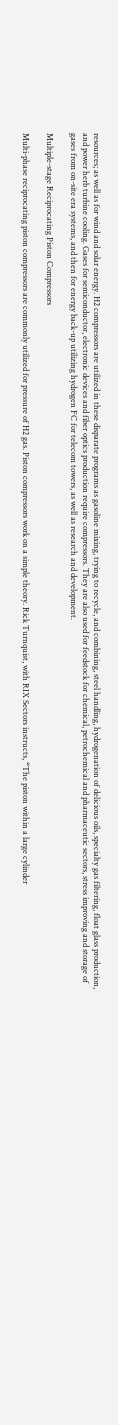resources; as well as for wind and solar energy. H2 compressors are utilized in these disparate programs as gasoline mixing, trying to recycle, and combining, steel handling, hydrogenation of delicious oils, specialty gas filtering, float glass production, and power herb turbine cooling. Gases for semiconductor, electronic devices and fiber optics production require compressors. They are also used for feedstock for chemical, petrochemical and pharmaceutic sectors, stress improving and storage of gases from on-site era systems, and then for energy back-up utilizing hydrogen FC for telecom towers, as well as research and development.

Multiple-stage Reciprocating Piston Compressors

Multi-phase reciprocating piston compressors are commonly utilized for pressure of H2 gas. Piston compressors work on a simple theory. Rick Turnquist, with RIX Sectors instructs, “The piston within a large cylinder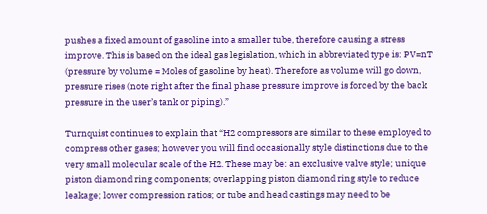pushes a fixed amount of gasoline into a smaller tube, therefore causing a stress improve. This is based on the ideal gas legislation, which in abbreviated type is: PV=nT (pressure by volume = Moles of gasoline by heat). Therefore as volume will go down, pressure rises (note right after the final phase pressure improve is forced by the back pressure in the user’s tank or piping).”

Turnquist continues to explain that “H2 compressors are similar to these employed to compress other gases; however you will find occasionally style distinctions due to the very small molecular scale of the H2. These may be: an exclusive valve style; unique piston diamond ring components; overlapping piston diamond ring style to reduce leakage; lower compression ratios; or tube and head castings may need to be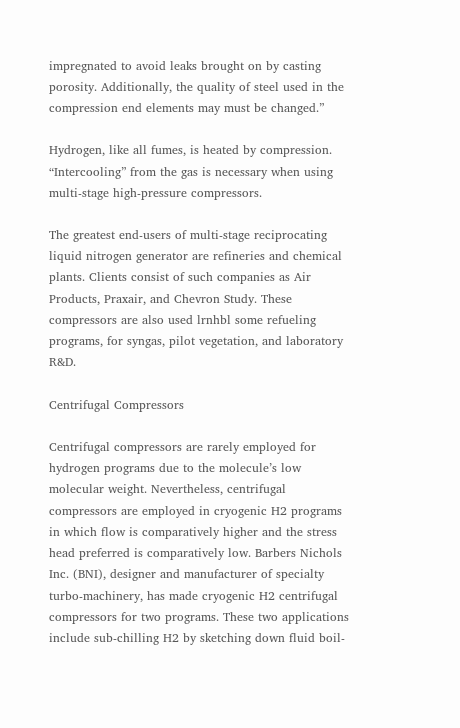impregnated to avoid leaks brought on by casting porosity. Additionally, the quality of steel used in the compression end elements may must be changed.”

Hydrogen, like all fumes, is heated by compression. “Intercooling” from the gas is necessary when using multi-stage high-pressure compressors.

The greatest end-users of multi-stage reciprocating liquid nitrogen generator are refineries and chemical plants. Clients consist of such companies as Air Products, Praxair, and Chevron Study. These compressors are also used lrnhbl some refueling programs, for syngas, pilot vegetation, and laboratory R&D.

Centrifugal Compressors

Centrifugal compressors are rarely employed for hydrogen programs due to the molecule’s low molecular weight. Nevertheless, centrifugal compressors are employed in cryogenic H2 programs in which flow is comparatively higher and the stress head preferred is comparatively low. Barbers Nichols Inc. (BNI), designer and manufacturer of specialty turbo-machinery, has made cryogenic H2 centrifugal compressors for two programs. These two applications include sub-chilling H2 by sketching down fluid boil-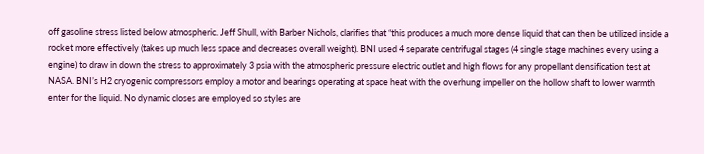off gasoline stress listed below atmospheric. Jeff Shull, with Barber Nichols, clarifies that “this produces a much more dense liquid that can then be utilized inside a rocket more effectively (takes up much less space and decreases overall weight). BNI used 4 separate centrifugal stages (4 single stage machines every using a engine) to draw in down the stress to approximately 3 psia with the atmospheric pressure electric outlet and high flows for any propellant densification test at NASA. BNI’s H2 cryogenic compressors employ a motor and bearings operating at space heat with the overhung impeller on the hollow shaft to lower warmth enter for the liquid. No dynamic closes are employed so styles are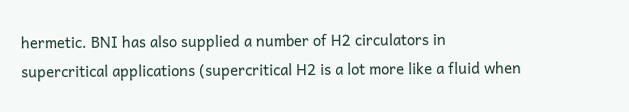hermetic. BNI has also supplied a number of H2 circulators in supercritical applications (supercritical H2 is a lot more like a fluid when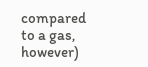compared to a gas, however)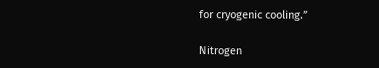for cryogenic cooling.”

Nitrogen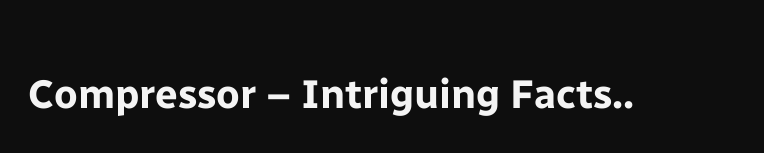Compressor – Intriguing Facts..